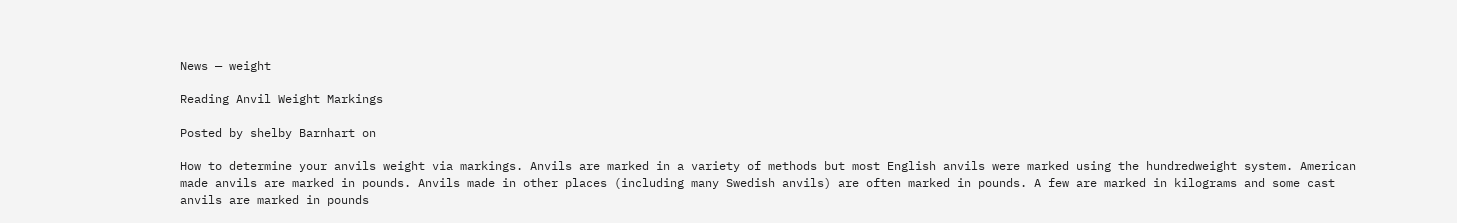News — weight

Reading Anvil Weight Markings

Posted by shelby Barnhart on

How to determine your anvils weight via markings. Anvils are marked in a variety of methods but most English anvils were marked using the hundredweight system. American made anvils are marked in pounds. Anvils made in other places (including many Swedish anvils) are often marked in pounds. A few are marked in kilograms and some cast anvils are marked in pounds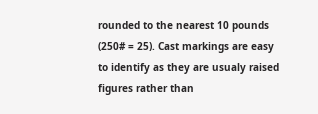rounded to the nearest 10 pounds (250# = 25). Cast markings are easy to identify as they are usualy raised figures rather than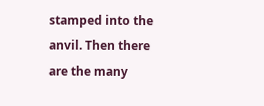stamped into the anvil. Then there are the many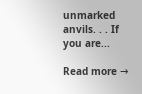unmarked anvils. . . If you are...

Read more →